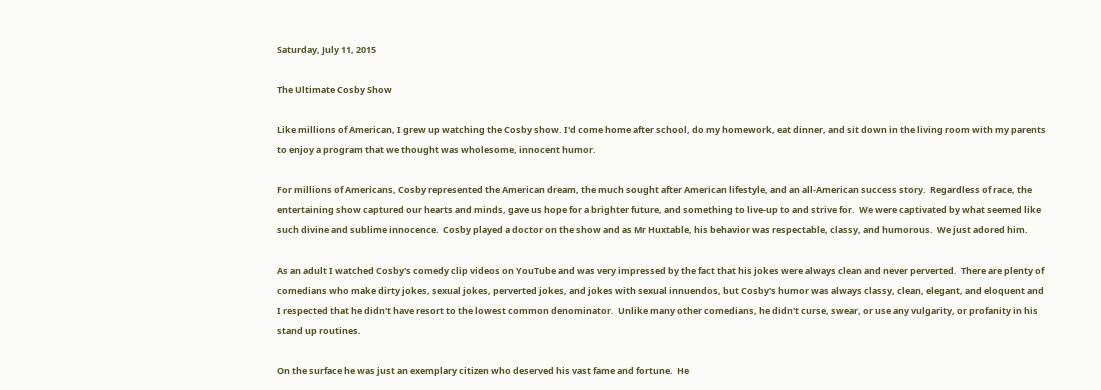Saturday, July 11, 2015

The Ultimate Cosby Show

Like millions of American, I grew up watching the Cosby show. I'd come home after school, do my homework, eat dinner, and sit down in the living room with my parents to enjoy a program that we thought was wholesome, innocent humor.

For millions of Americans, Cosby represented the American dream, the much sought after American lifestyle, and an all-American success story.  Regardless of race, the entertaining show captured our hearts and minds, gave us hope for a brighter future, and something to live-up to and strive for.  We were captivated by what seemed like such divine and sublime innocence.  Cosby played a doctor on the show and as Mr Huxtable, his behavior was respectable, classy, and humorous.  We just adored him.

As an adult I watched Cosby's comedy clip videos on YouTube and was very impressed by the fact that his jokes were always clean and never perverted.  There are plenty of comedians who make dirty jokes, sexual jokes, perverted jokes, and jokes with sexual innuendos, but Cosby's humor was always classy, clean, elegant, and eloquent and I respected that he didn't have resort to the lowest common denominator.  Unlike many other comedians, he didn't curse, swear, or use any vulgarity, or profanity in his stand up routines.

On the surface he was just an exemplary citizen who deserved his vast fame and fortune.  He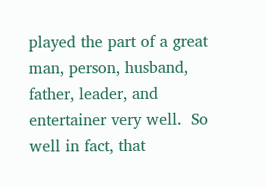played the part of a great man, person, husband, father, leader, and entertainer very well.  So well in fact, that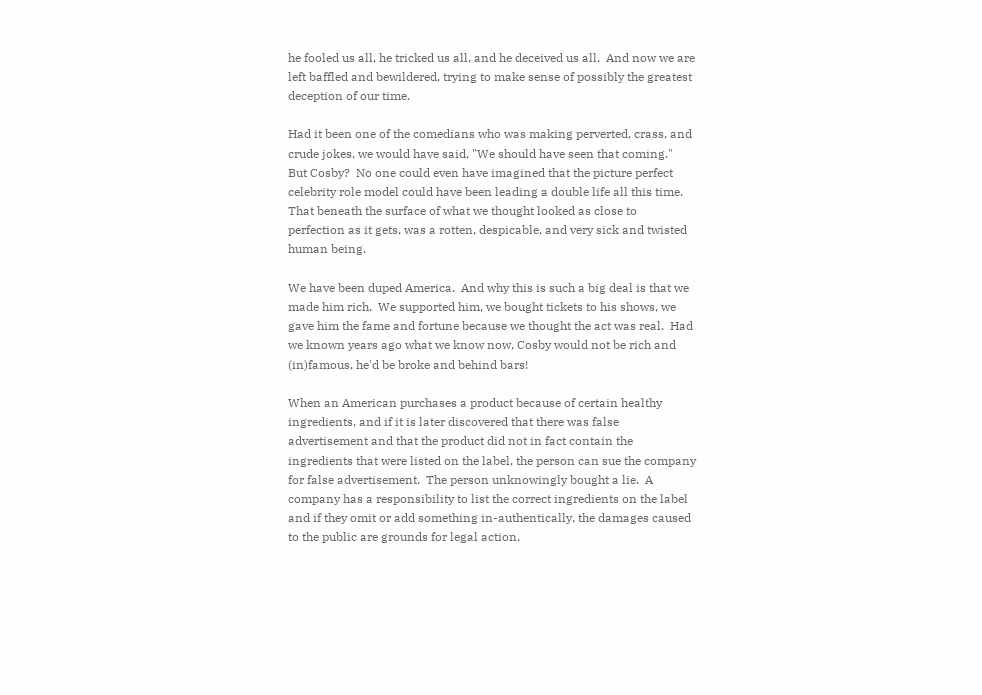he fooled us all, he tricked us all, and he deceived us all.  And now we are left baffled and bewildered, trying to make sense of possibly the greatest deception of our time.

Had it been one of the comedians who was making perverted, crass, and crude jokes, we would have said, "We should have seen that coming."  But Cosby?  No one could even have imagined that the picture perfect celebrity role model could have been leading a double life all this time.  That beneath the surface of what we thought looked as close to perfection as it gets, was a rotten, despicable, and very sick and twisted human being.

We have been duped America.  And why this is such a big deal is that we made him rich.  We supported him, we bought tickets to his shows, we gave him the fame and fortune because we thought the act was real.  Had we known years ago what we know now, Cosby would not be rich and (in)famous, he'd be broke and behind bars!

When an American purchases a product because of certain healthy ingredients, and if it is later discovered that there was false advertisement and that the product did not in fact contain the ingredients that were listed on the label, the person can sue the company for false advertisement.  The person unknowingly bought a lie.  A company has a responsibility to list the correct ingredients on the label and if they omit or add something in-authentically, the damages caused to the public are grounds for legal action.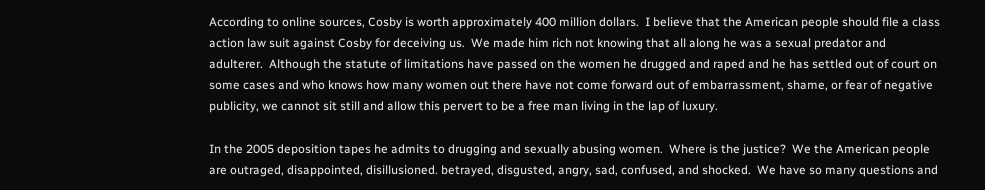According to online sources, Cosby is worth approximately 400 million dollars.  I believe that the American people should file a class action law suit against Cosby for deceiving us.  We made him rich not knowing that all along he was a sexual predator and adulterer.  Although the statute of limitations have passed on the women he drugged and raped and he has settled out of court on some cases and who knows how many women out there have not come forward out of embarrassment, shame, or fear of negative publicity, we cannot sit still and allow this pervert to be a free man living in the lap of luxury.

In the 2005 deposition tapes he admits to drugging and sexually abusing women.  Where is the justice?  We the American people are outraged, disappointed, disillusioned. betrayed, disgusted, angry, sad, confused, and shocked.  We have so many questions and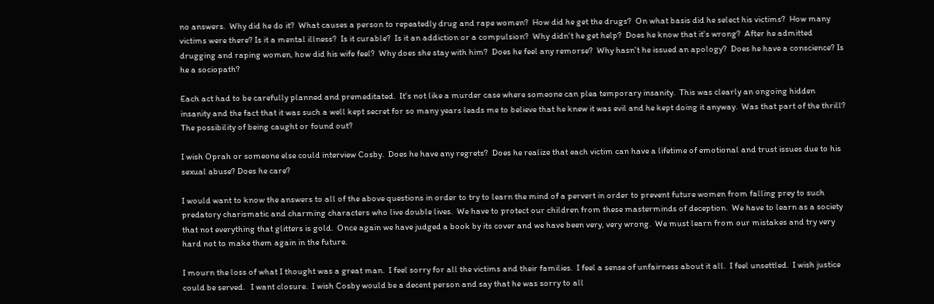no answers.  Why did he do it?  What causes a person to repeatedly drug and rape women?  How did he get the drugs?  On what basis did he select his victims?  How many victims were there? Is it a mental illness?  Is it curable?  Is it an addiction or a compulsion?  Why didn't he get help?  Does he know that it's wrong?  After he admitted drugging and raping women, how did his wife feel?  Why does she stay with him?  Does he feel any remorse?  Why hasn't he issued an apology?  Does he have a conscience? Is he a sociopath?

Each act had to be carefully planned and premeditated.  It's not like a murder case where someone can plea temporary insanity.  This was clearly an ongoing hidden insanity and the fact that it was such a well kept secret for so many years leads me to believe that he knew it was evil and he kept doing it anyway.  Was that part of the thrill?  The possibility of being caught or found out?

I wish Oprah or someone else could interview Cosby.  Does he have any regrets?  Does he realize that each victim can have a lifetime of emotional and trust issues due to his sexual abuse? Does he care?

I would want to know the answers to all of the above questions in order to try to learn the mind of a pervert in order to prevent future women from falling prey to such predatory charismatic and charming characters who live double lives.  We have to protect our children from these masterminds of deception.  We have to learn as a society that not everything that glitters is gold.  Once again we have judged a book by its cover and we have been very, very wrong.  We must learn from our mistakes and try very hard not to make them again in the future.

I mourn the loss of what I thought was a great man.  I feel sorry for all the victims and their families.  I feel a sense of unfairness about it all.  I feel unsettled.  I wish justice could be served.   I want closure.  I wish Cosby would be a decent person and say that he was sorry to all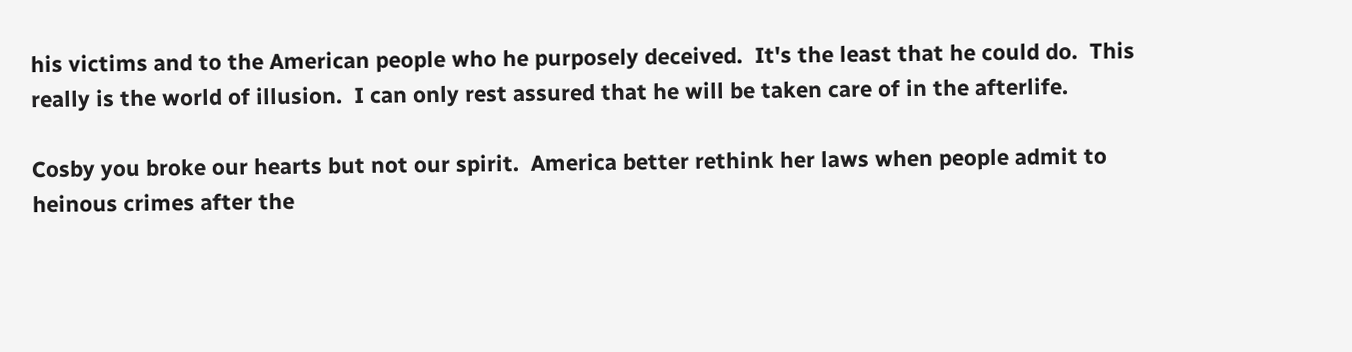his victims and to the American people who he purposely deceived.  It's the least that he could do.  This really is the world of illusion.  I can only rest assured that he will be taken care of in the afterlife.

Cosby you broke our hearts but not our spirit.  America better rethink her laws when people admit to heinous crimes after the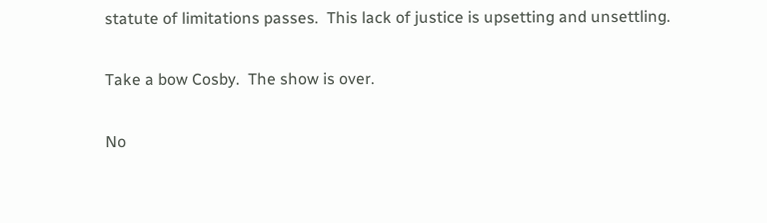statute of limitations passes.  This lack of justice is upsetting and unsettling.

Take a bow Cosby.  The show is over.

No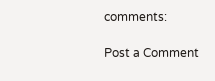comments:

Post a Comment